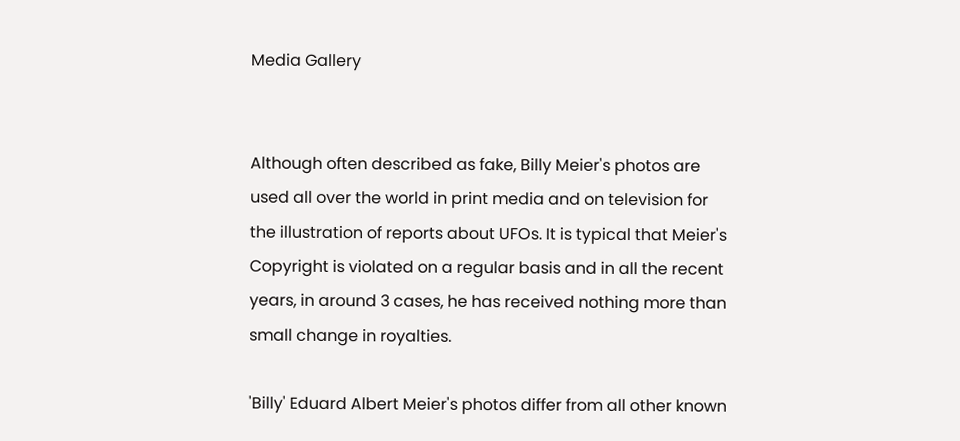Media Gallery


Although often described as fake, Billy Meier's photos are used all over the world in print media and on television for the illustration of reports about UFOs. It is typical that Meier's Copyright is violated on a regular basis and in all the recent years, in around 3 cases, he has received nothing more than small change in royalties.

'Billy' Eduard Albert Meier's photos differ from all other known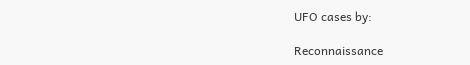UFO cases by:

Reconnaissance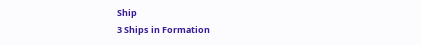Ship
3 Ships in Formation